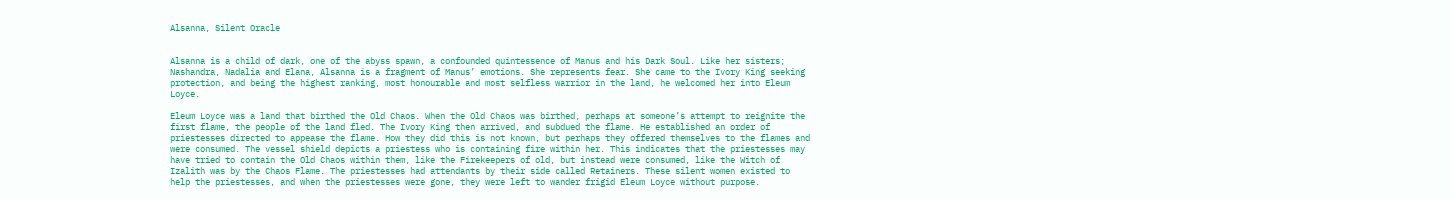Alsanna, Silent Oracle


Alsanna is a child of dark, one of the abyss spawn, a confounded quintessence of Manus and his Dark Soul. Like her sisters; Nashandra, Nadalia and Elana, Alsanna is a fragment of Manus’ emotions. She represents fear. She came to the Ivory King seeking protection, and being the highest ranking, most honourable and most selfless warrior in the land, he welcomed her into Eleum Loyce.

Eleum Loyce was a land that birthed the Old Chaos. When the Old Chaos was birthed, perhaps at someone’s attempt to reignite the first flame, the people of the land fled. The Ivory King then arrived, and subdued the flame. He established an order of priestesses directed to appease the flame. How they did this is not known, but perhaps they offered themselves to the flames and were consumed. The vessel shield depicts a priestess who is containing fire within her. This indicates that the priestesses may have tried to contain the Old Chaos within them, like the Firekeepers of old, but instead were consumed, like the Witch of Izalith was by the Chaos Flame. The priestesses had attendants by their side called Retainers. These silent women existed to help the priestesses, and when the priestesses were gone, they were left to wander frigid Eleum Loyce without purpose.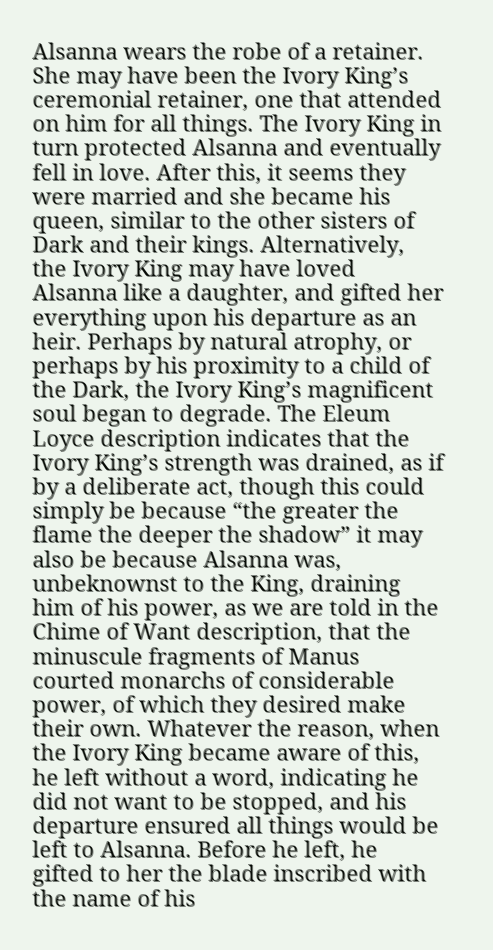Alsanna wears the robe of a retainer. She may have been the Ivory King’s ceremonial retainer, one that attended on him for all things. The Ivory King in turn protected Alsanna and eventually fell in love. After this, it seems they were married and she became his queen, similar to the other sisters of Dark and their kings. Alternatively, the Ivory King may have loved Alsanna like a daughter, and gifted her everything upon his departure as an heir. Perhaps by natural atrophy, or perhaps by his proximity to a child of the Dark, the Ivory King’s magnificent soul began to degrade. The Eleum Loyce description indicates that the Ivory King’s strength was drained, as if by a deliberate act, though this could simply be because “the greater the flame the deeper the shadow” it may also be because Alsanna was, unbeknownst to the King, draining him of his power, as we are told in the Chime of Want description, that the minuscule fragments of Manus courted monarchs of considerable power, of which they desired make their own. Whatever the reason, when the Ivory King became aware of this, he left without a word, indicating he did not want to be stopped, and his departure ensured all things would be left to Alsanna. Before he left, he gifted to her the blade inscribed with the name of his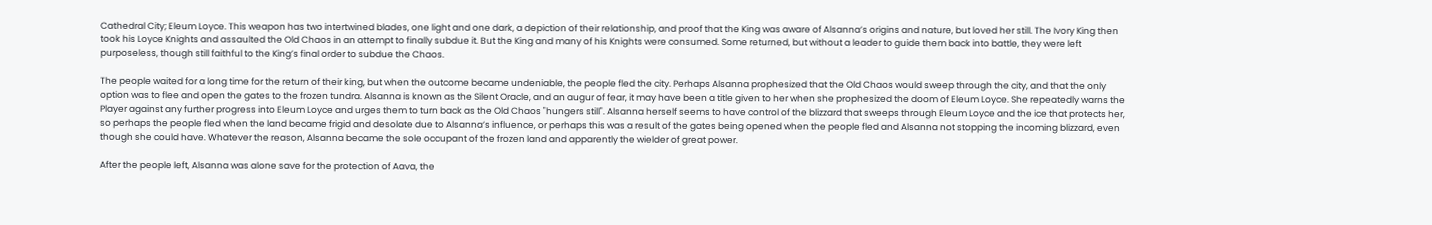Cathedral City; Eleum Loyce. This weapon has two intertwined blades, one light and one dark, a depiction of their relationship, and proof that the King was aware of Alsanna’s origins and nature, but loved her still. The Ivory King then took his Loyce Knights and assaulted the Old Chaos in an attempt to finally subdue it. But the King and many of his Knights were consumed. Some returned, but without a leader to guide them back into battle, they were left purposeless, though still faithful to the King’s final order to subdue the Chaos.

The people waited for a long time for the return of their king, but when the outcome became undeniable, the people fled the city. Perhaps Alsanna prophesized that the Old Chaos would sweep through the city, and that the only option was to flee and open the gates to the frozen tundra. Alsanna is known as the Silent Oracle, and an augur of fear, it may have been a title given to her when she prophesized the doom of Eleum Loyce. She repeatedly warns the Player against any further progress into Eleum Loyce and urges them to turn back as the Old Chaos "hungers still". Alsanna herself seems to have control of the blizzard that sweeps through Eleum Loyce and the ice that protects her, so perhaps the people fled when the land became frigid and desolate due to Alsanna’s influence, or perhaps this was a result of the gates being opened when the people fled and Alsanna not stopping the incoming blizzard, even though she could have. Whatever the reason, Alsanna became the sole occupant of the frozen land and apparently the wielder of great power.

After the people left, Alsanna was alone save for the protection of Aava, the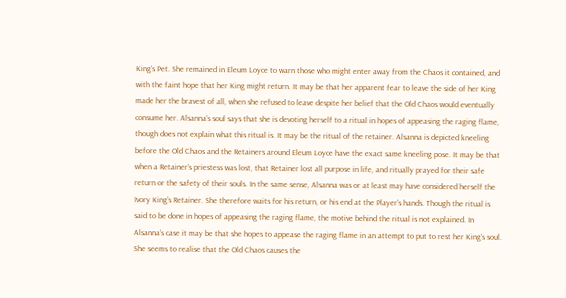King’s Pet. She remained in Eleum Loyce to warn those who might enter away from the Chaos it contained, and with the faint hope that her King might return. It may be that her apparent fear to leave the side of her King made her the bravest of all, when she refused to leave despite her belief that the Old Chaos would eventually consume her. Alsanna’s soul says that she is devoting herself to a ritual in hopes of appeasing the raging flame, though does not explain what this ritual is. It may be the ritual of the retainer. Alsanna is depicted kneeling before the Old Chaos and the Retainers around Eleum Loyce have the exact same kneeling pose. It may be that when a Retainer’s priestess was lost, that Retainer lost all purpose in life, and ritually prayed for their safe return or the safety of their souls. In the same sense, Alsanna was or at least may have considered herself the Ivory King’s Retainer. She therefore waits for his return, or his end at the Player’s hands. Though the ritual is said to be done in hopes of appeasing the raging flame, the motive behind the ritual is not explained. In Alsanna’s case it may be that she hopes to appease the raging flame in an attempt to put to rest her King’s soul. She seems to realise that the Old Chaos causes the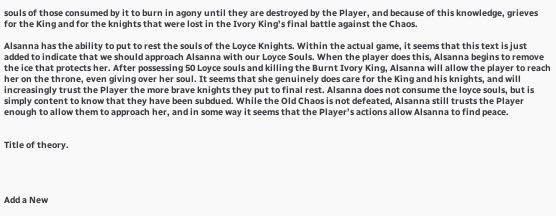souls of those consumed by it to burn in agony until they are destroyed by the Player, and because of this knowledge, grieves for the King and for the knights that were lost in the Ivory King’s final battle against the Chaos.

Alsanna has the ability to put to rest the souls of the Loyce Knights. Within the actual game, it seems that this text is just added to indicate that we should approach Alsanna with our Loyce Souls. When the player does this, Alsanna begins to remove the ice that protects her. After possessing 50 Loyce souls and killing the Burnt Ivory King, Alsanna will allow the player to reach her on the throne, even giving over her soul. It seems that she genuinely does care for the King and his knights, and will increasingly trust the Player the more brave knights they put to final rest. Alsanna does not consume the loyce souls, but is simply content to know that they have been subdued. While the Old Chaos is not defeated, Alsanna still trusts the Player enough to allow them to approach her, and in some way it seems that the Player’s actions allow Alsanna to find peace.


Title of theory.




Add a New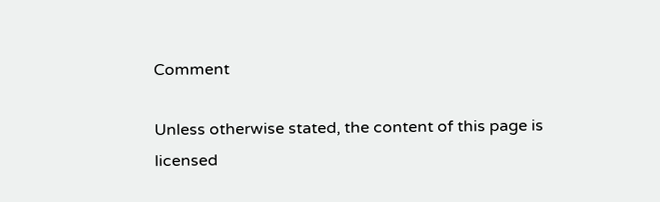Comment

Unless otherwise stated, the content of this page is licensed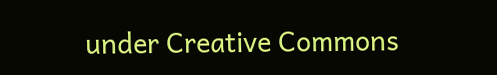under Creative Commons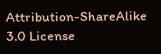Attribution-ShareAlike 3.0 License